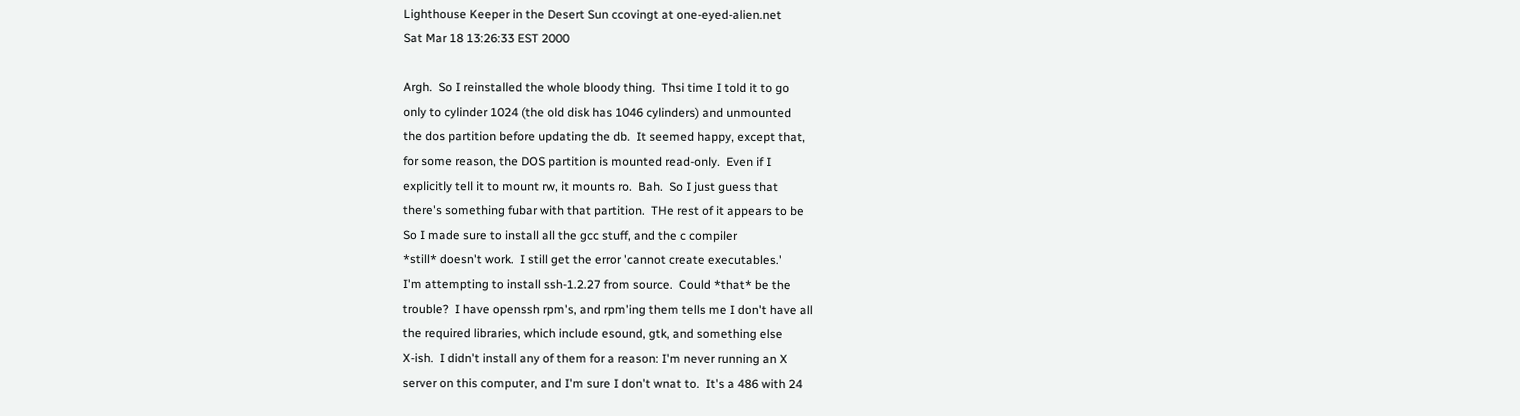Lighthouse Keeper in the Desert Sun ccovingt at one-eyed-alien.net
Sat Mar 18 13:26:33 EST 2000

Argh.  So I reinstalled the whole bloody thing.  Thsi time I told it to go
only to cylinder 1024 (the old disk has 1046 cylinders) and unmounted
the dos partition before updating the db.  It seemed happy, except that,
for some reason, the DOS partition is mounted read-only.  Even if I
explicitly tell it to mount rw, it mounts ro.  Bah.  So I just guess that
there's something fubar with that partition.  THe rest of it appears to be
So I made sure to install all the gcc stuff, and the c compiler
*still* doesn't work.  I still get the error 'cannot create executables.'
I'm attempting to install ssh-1.2.27 from source.  Could *that* be the
trouble?  I have openssh rpm's, and rpm'ing them tells me I don't have all
the required libraries, which include esound, gtk, and something else
X-ish.  I didn't install any of them for a reason: I'm never running an X
server on this computer, and I'm sure I don't wnat to.  It's a 486 with 24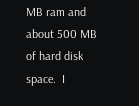MB ram and about 500 MB of hard disk space.  I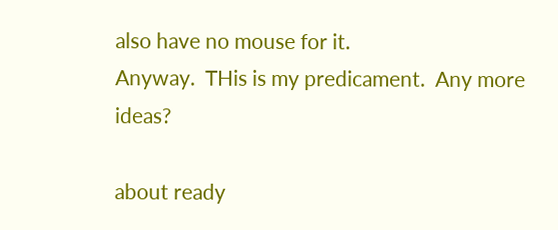also have no mouse for it.
Anyway.  THis is my predicament.  Any more ideas?

about ready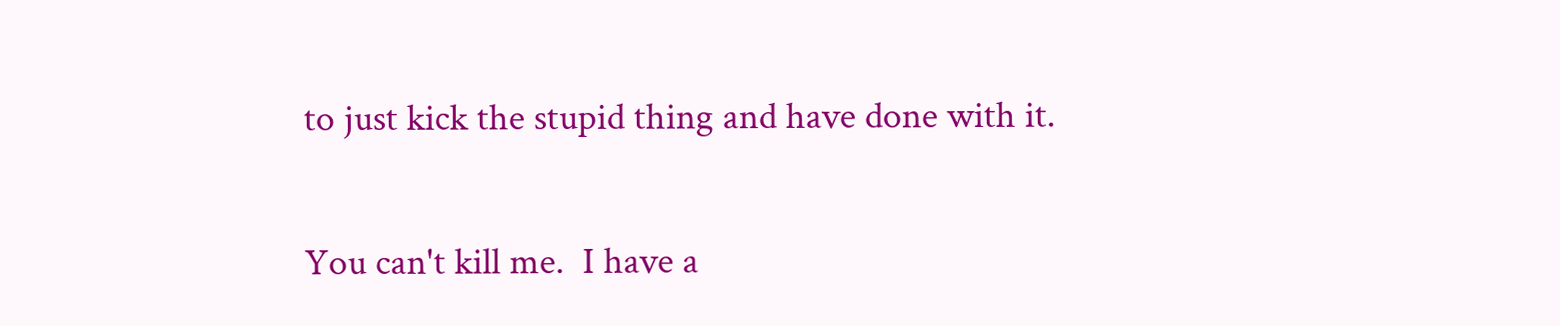to just kick the stupid thing and have done with it.

You can't kill me.  I have a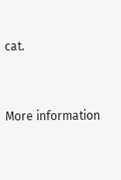cat.



More information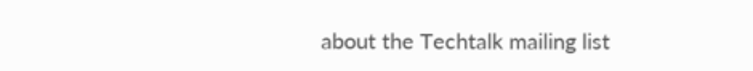about the Techtalk mailing list